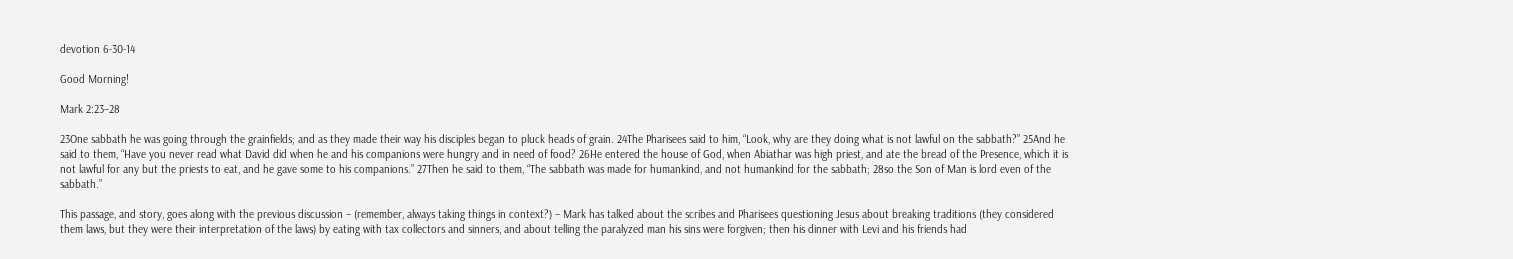devotion 6-30-14

Good Morning!

Mark 2:23–28

23One sabbath he was going through the grainfields; and as they made their way his disciples began to pluck heads of grain. 24The Pharisees said to him, “Look, why are they doing what is not lawful on the sabbath?” 25And he said to them, “Have you never read what David did when he and his companions were hungry and in need of food? 26He entered the house of God, when Abiathar was high priest, and ate the bread of the Presence, which it is not lawful for any but the priests to eat, and he gave some to his companions.” 27Then he said to them, “The sabbath was made for humankind, and not humankind for the sabbath; 28so the Son of Man is lord even of the sabbath.”

This passage, and story, goes along with the previous discussion – (remember, always taking things in context?) – Mark has talked about the scribes and Pharisees questioning Jesus about breaking traditions (they considered them laws, but they were their interpretation of the laws) by eating with tax collectors and sinners, and about telling the paralyzed man his sins were forgiven; then his dinner with Levi and his friends had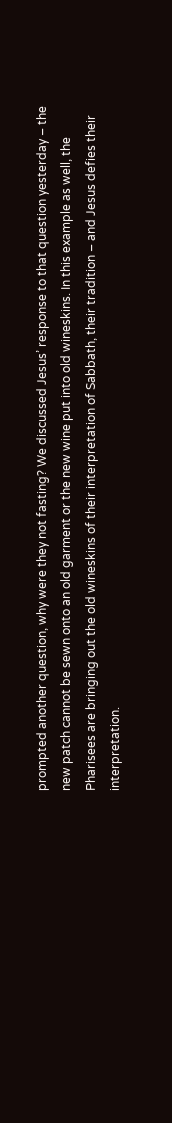prompted another question, why were they not fasting? We discussed Jesus’ response to that question yesterday – the new patch cannot be sewn onto an old garment or the new wine put into old wineskins. In this example as well, the Pharisees are bringing out the old wineskins of their interpretation of Sabbath, their tradition – and Jesus defies their interpretation.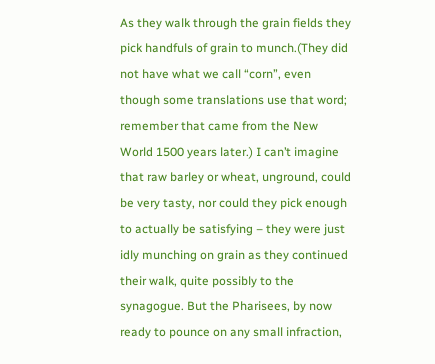As they walk through the grain fields they pick handfuls of grain to munch.(They did not have what we call “corn”, even though some translations use that word; remember that came from the New World 1500 years later.) I can’t imagine that raw barley or wheat, unground, could be very tasty, nor could they pick enough to actually be satisfying – they were just idly munching on grain as they continued their walk, quite possibly to the synagogue. But the Pharisees, by now ready to pounce on any small infraction,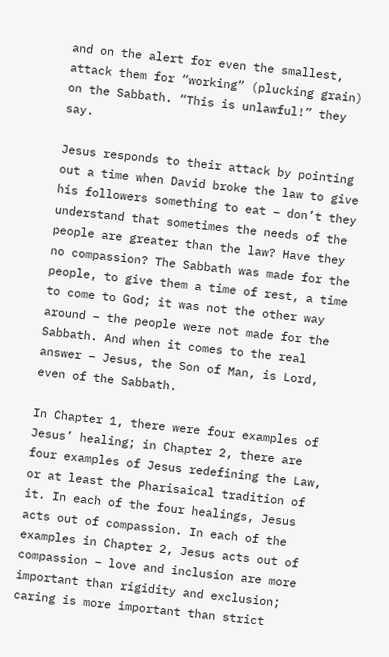and on the alert for even the smallest, attack them for “working” (plucking grain) on the Sabbath. “This is unlawful!” they say.

Jesus responds to their attack by pointing out a time when David broke the law to give his followers something to eat – don’t they understand that sometimes the needs of the people are greater than the law? Have they no compassion? The Sabbath was made for the people, to give them a time of rest, a time to come to God; it was not the other way around – the people were not made for the Sabbath. And when it comes to the real answer – Jesus, the Son of Man, is Lord, even of the Sabbath.

In Chapter 1, there were four examples of Jesus’ healing; in Chapter 2, there are four examples of Jesus redefining the Law, or at least the Pharisaical tradition of it. In each of the four healings, Jesus acts out of compassion. In each of the examples in Chapter 2, Jesus acts out of compassion – love and inclusion are more important than rigidity and exclusion; caring is more important than strict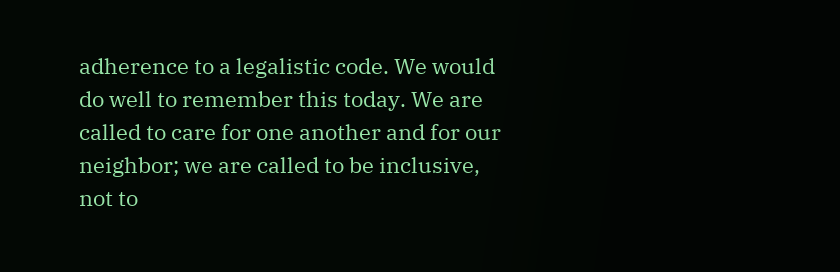adherence to a legalistic code. We would do well to remember this today. We are called to care for one another and for our neighbor; we are called to be inclusive, not to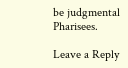be judgmental Pharisees.

Leave a Reply